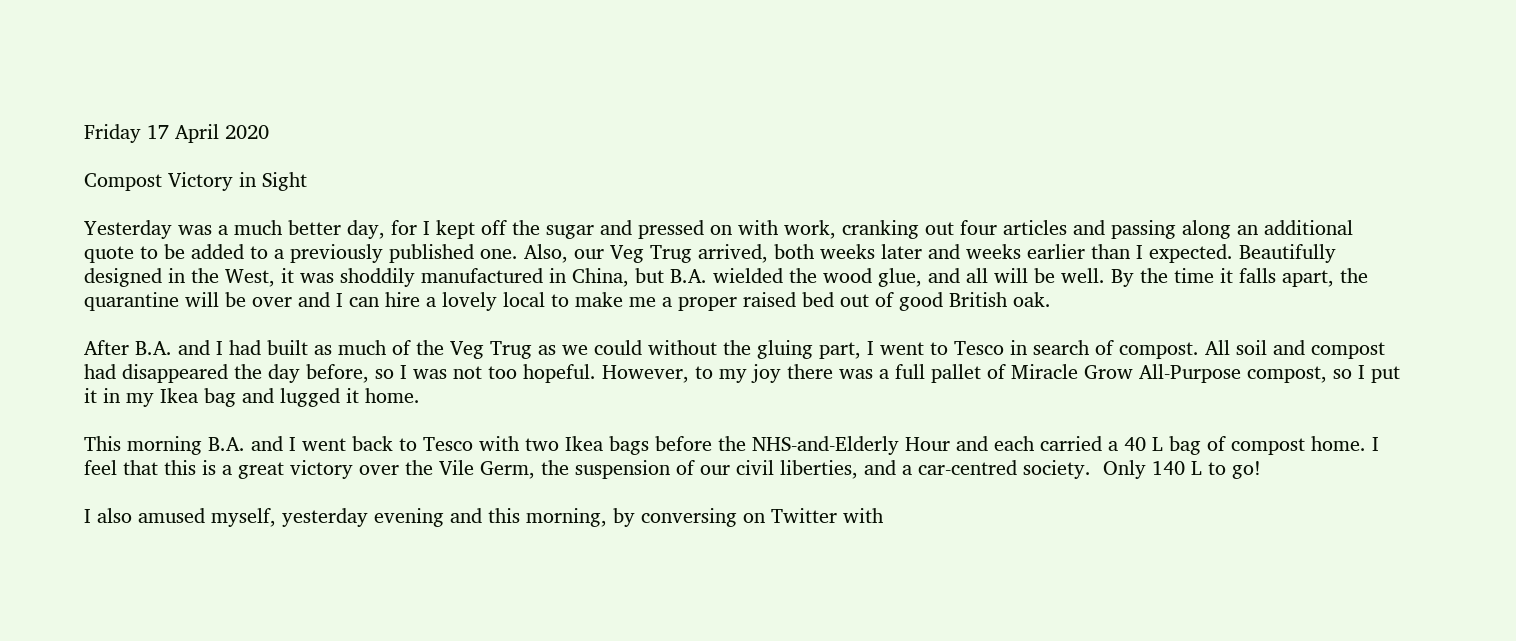Friday 17 April 2020

Compost Victory in Sight

Yesterday was a much better day, for I kept off the sugar and pressed on with work, cranking out four articles and passing along an additional quote to be added to a previously published one. Also, our Veg Trug arrived, both weeks later and weeks earlier than I expected. Beautifully designed in the West, it was shoddily manufactured in China, but B.A. wielded the wood glue, and all will be well. By the time it falls apart, the quarantine will be over and I can hire a lovely local to make me a proper raised bed out of good British oak.

After B.A. and I had built as much of the Veg Trug as we could without the gluing part, I went to Tesco in search of compost. All soil and compost had disappeared the day before, so I was not too hopeful. However, to my joy there was a full pallet of Miracle Grow All-Purpose compost, so I put it in my Ikea bag and lugged it home.

This morning B.A. and I went back to Tesco with two Ikea bags before the NHS-and-Elderly Hour and each carried a 40 L bag of compost home. I feel that this is a great victory over the Vile Germ, the suspension of our civil liberties, and a car-centred society.  Only 140 L to go!

I also amused myself, yesterday evening and this morning, by conversing on Twitter with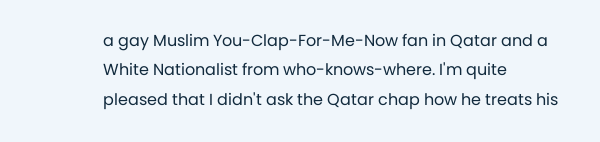a gay Muslim You-Clap-For-Me-Now fan in Qatar and a White Nationalist from who-knows-where. I'm quite pleased that I didn't ask the Qatar chap how he treats his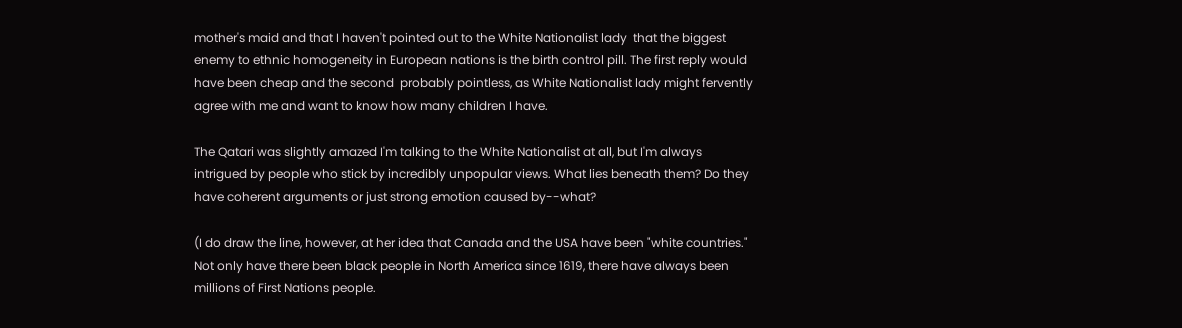mother's maid and that I haven't pointed out to the White Nationalist lady  that the biggest enemy to ethnic homogeneity in European nations is the birth control pill. The first reply would have been cheap and the second  probably pointless, as White Nationalist lady might fervently agree with me and want to know how many children I have.

The Qatari was slightly amazed I'm talking to the White Nationalist at all, but I'm always intrigued by people who stick by incredibly unpopular views. What lies beneath them? Do they have coherent arguments or just strong emotion caused by--what?

(I do draw the line, however, at her idea that Canada and the USA have been "white countries." Not only have there been black people in North America since 1619, there have always been millions of First Nations people.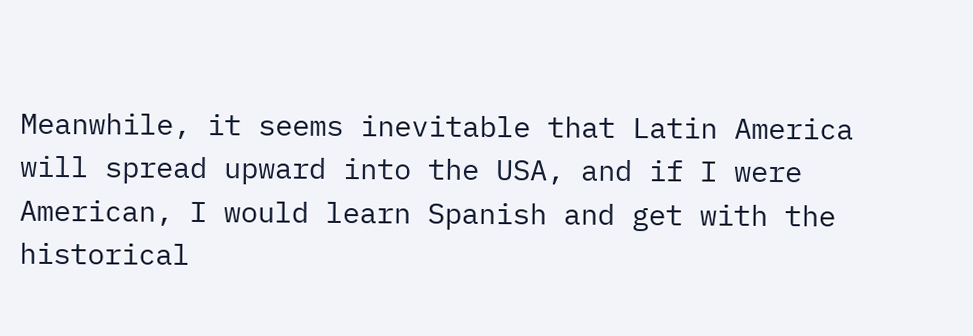Meanwhile, it seems inevitable that Latin America will spread upward into the USA, and if I were American, I would learn Spanish and get with the historical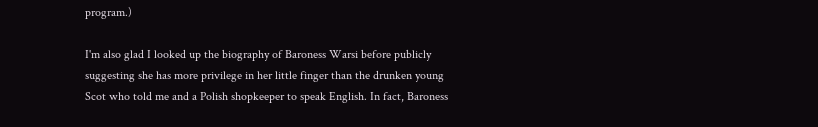program.)

I'm also glad I looked up the biography of Baroness Warsi before publicly suggesting she has more privilege in her little finger than the drunken young Scot who told me and a Polish shopkeeper to speak English. In fact, Baroness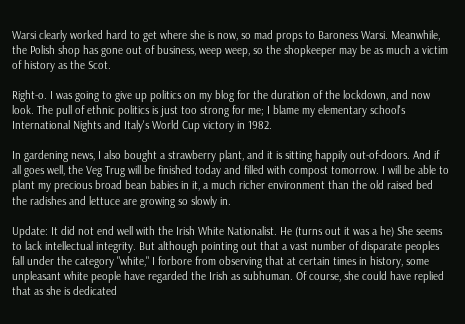Warsi clearly worked hard to get where she is now, so mad props to Baroness Warsi. Meanwhile, the Polish shop has gone out of business, weep weep, so the shopkeeper may be as much a victim of history as the Scot.

Right-o. I was going to give up politics on my blog for the duration of the lockdown, and now look. The pull of ethnic politics is just too strong for me; I blame my elementary school's International Nights and Italy's World Cup victory in 1982.

In gardening news, I also bought a strawberry plant, and it is sitting happily out-of-doors. And if all goes well, the Veg Trug will be finished today and filled with compost tomorrow. I will be able to plant my precious broad bean babies in it, a much richer environment than the old raised bed the radishes and lettuce are growing so slowly in.

Update: It did not end well with the Irish White Nationalist. He (turns out it was a he) She seems to lack intellectual integrity. But although pointing out that a vast number of disparate peoples fall under the category "white," I forbore from observing that at certain times in history, some unpleasant white people have regarded the Irish as subhuman. Of course, she could have replied that as she is dedicated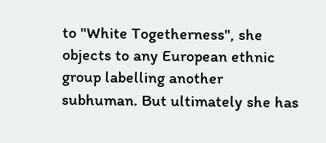to "White Togetherness", she objects to any European ethnic group labelling another subhuman. But ultimately she has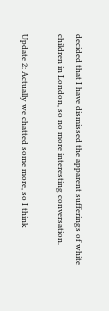decided that I have dismissed the apparent sufferings of white children in London, so no more interesting conversation.

Update 2: Actually we chatted some more, so I think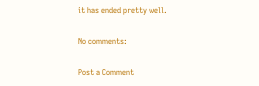it has ended pretty well.

No comments:

Post a Comment